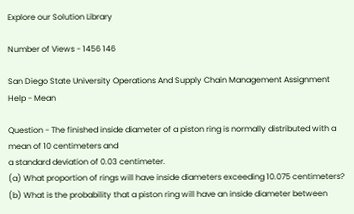Explore our Solution Library

Number of Views - 1456 146

San Diego State University Operations And Supply Chain Management Assignment Help - Mean

Question - The finished inside diameter of a piston ring is normally distributed with a mean of 10 centimeters and
a standard deviation of 0.03 centimeter.
(a) What proportion of rings will have inside diameters exceeding 10.075 centimeters?
(b) What is the probability that a piston ring will have an inside diameter between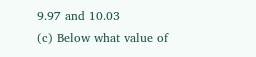9.97 and 10.03
(c) Below what value of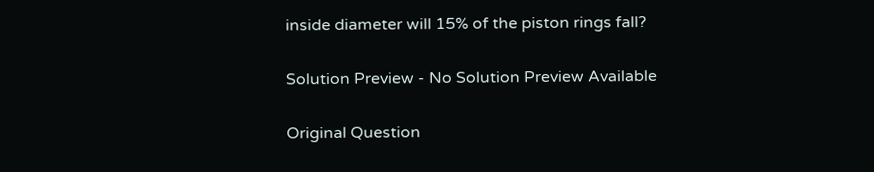inside diameter will 15% of the piston rings fall?

Solution Preview - No Solution Preview Available

Original Question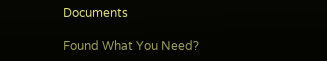Documents

Found What You Need?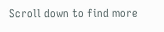Scroll down to find more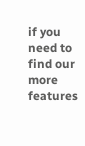if you need to find our more features